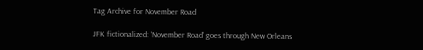Tag Archive for November Road

JFK fictionalized: ‘November Road’ goes through New Orleans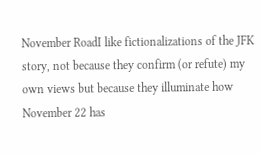November RoadI like fictionalizations of the JFK story, not because they confirm (or refute) my own views but because they illuminate how November 22 has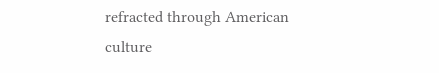refracted through American culture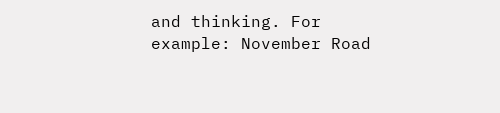and thinking. For example: November Road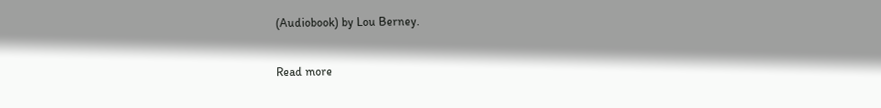(Audiobook) by Lou Berney.

Read more